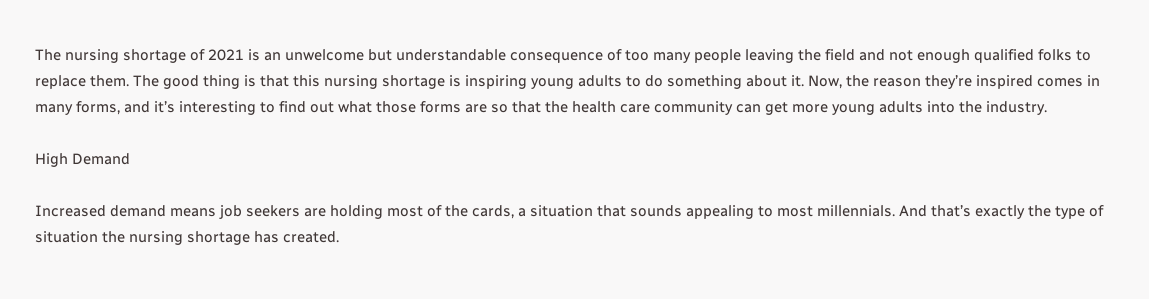The nursing shortage of 2021 is an unwelcome but understandable consequence of too many people leaving the field and not enough qualified folks to replace them. The good thing is that this nursing shortage is inspiring young adults to do something about it. Now, the reason they’re inspired comes in many forms, and it’s interesting to find out what those forms are so that the health care community can get more young adults into the industry.

High Demand

Increased demand means job seekers are holding most of the cards, a situation that sounds appealing to most millennials. And that’s exactly the type of situation the nursing shortage has created.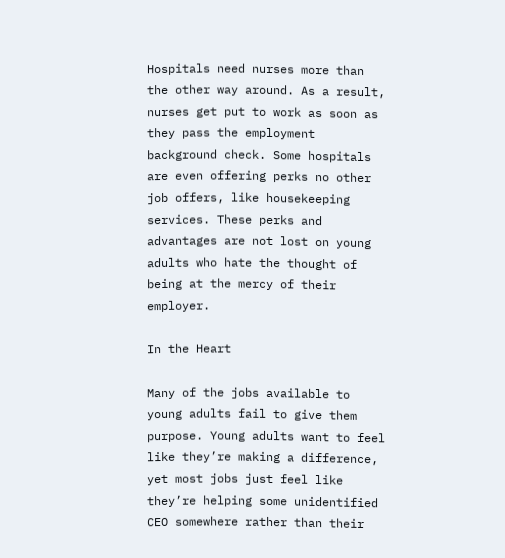Hospitals need nurses more than the other way around. As a result, nurses get put to work as soon as they pass the employment background check. Some hospitals are even offering perks no other job offers, like housekeeping services. These perks and advantages are not lost on young adults who hate the thought of being at the mercy of their employer.

In the Heart

Many of the jobs available to young adults fail to give them purpose. Young adults want to feel like they’re making a difference, yet most jobs just feel like they’re helping some unidentified CEO somewhere rather than their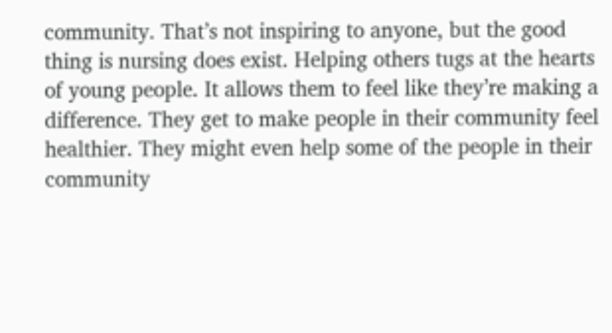community. That’s not inspiring to anyone, but the good thing is nursing does exist. Helping others tugs at the hearts of young people. It allows them to feel like they’re making a difference. They get to make people in their community feel healthier. They might even help some of the people in their community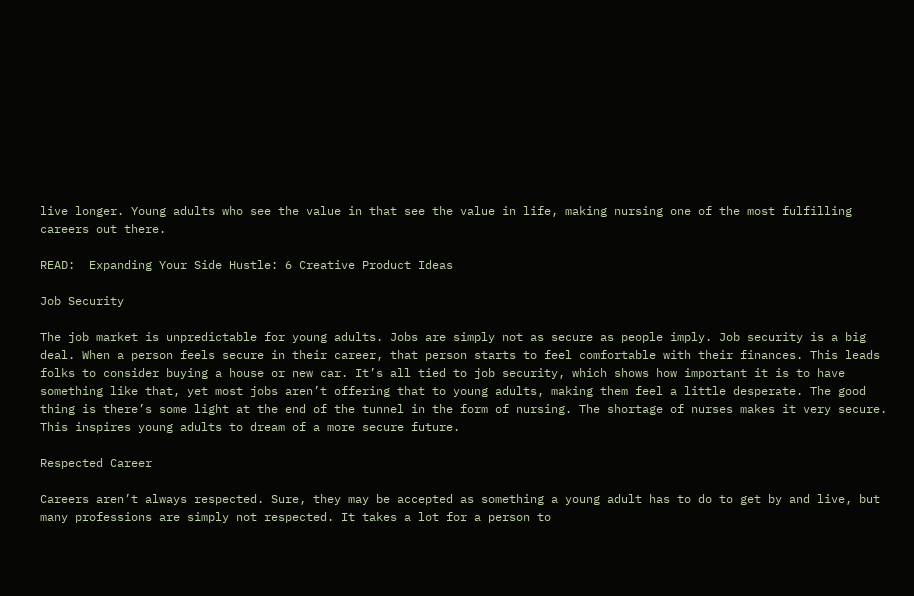live longer. Young adults who see the value in that see the value in life, making nursing one of the most fulfilling careers out there.

READ:  Expanding Your Side Hustle: 6 Creative Product Ideas

Job Security

The job market is unpredictable for young adults. Jobs are simply not as secure as people imply. Job security is a big deal. When a person feels secure in their career, that person starts to feel comfortable with their finances. This leads folks to consider buying a house or new car. It’s all tied to job security, which shows how important it is to have something like that, yet most jobs aren’t offering that to young adults, making them feel a little desperate. The good thing is there’s some light at the end of the tunnel in the form of nursing. The shortage of nurses makes it very secure. This inspires young adults to dream of a more secure future.

Respected Career

Careers aren’t always respected. Sure, they may be accepted as something a young adult has to do to get by and live, but many professions are simply not respected. It takes a lot for a person to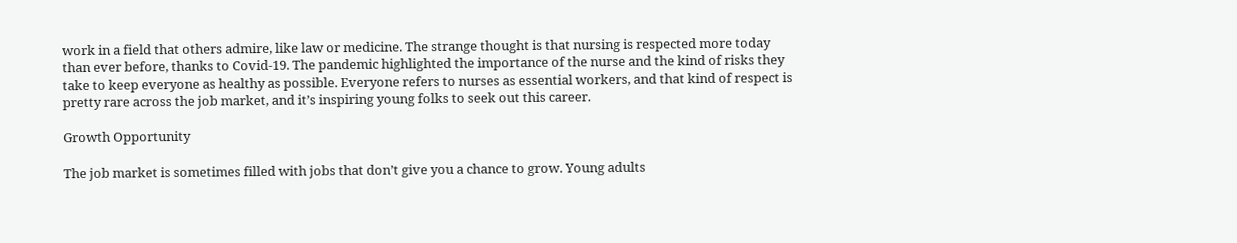work in a field that others admire, like law or medicine. The strange thought is that nursing is respected more today than ever before, thanks to Covid-19. The pandemic highlighted the importance of the nurse and the kind of risks they take to keep everyone as healthy as possible. Everyone refers to nurses as essential workers, and that kind of respect is pretty rare across the job market, and it’s inspiring young folks to seek out this career.

Growth Opportunity

The job market is sometimes filled with jobs that don’t give you a chance to grow. Young adults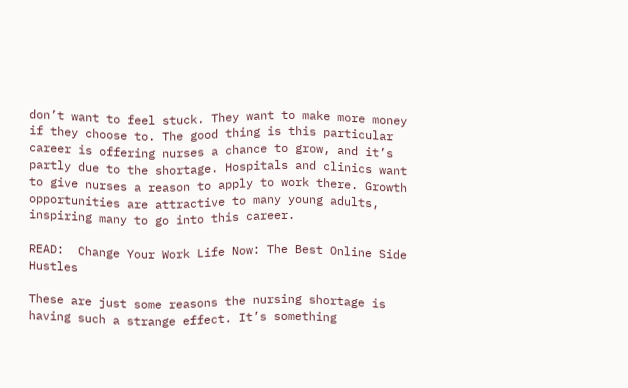don’t want to feel stuck. They want to make more money if they choose to. The good thing is this particular career is offering nurses a chance to grow, and it’s partly due to the shortage. Hospitals and clinics want to give nurses a reason to apply to work there. Growth opportunities are attractive to many young adults, inspiring many to go into this career.

READ:  Change Your Work Life Now: The Best Online Side Hustles

These are just some reasons the nursing shortage is having such a strange effect. It’s something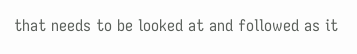that needs to be looked at and followed as it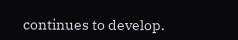continues to develop.